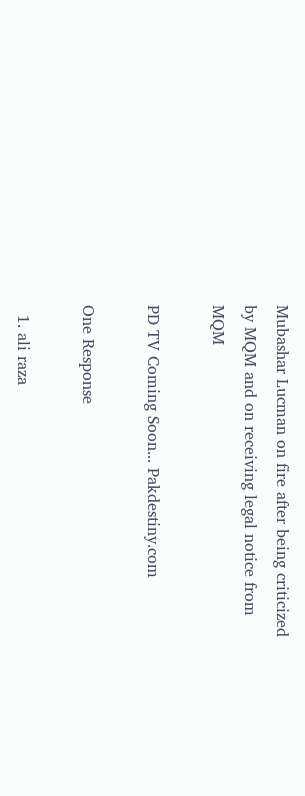Mubashar Lucman on fire after being criticized by MQM and on receiving legal notice from MQM

PD TV Coming Soon... Pakdestiny.com

One Response

  1. ali raza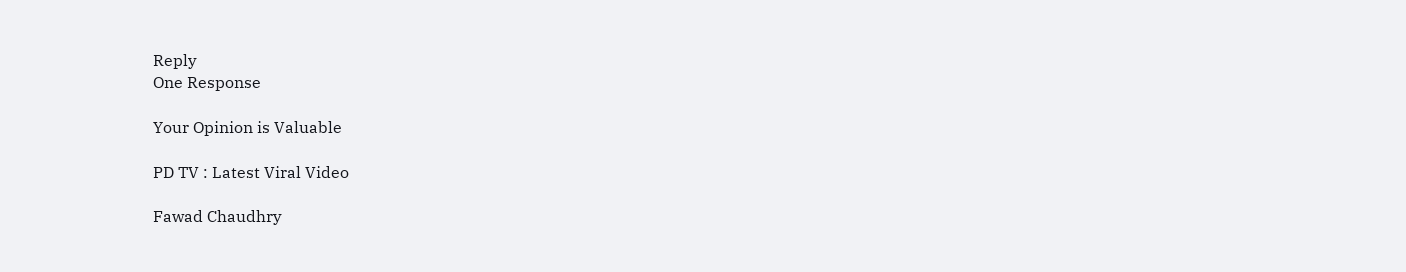Reply
One Response

Your Opinion is Valuable

PD TV : Latest Viral Video

Fawad Chaudhry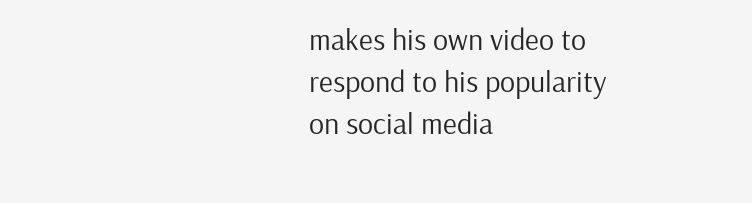makes his own video to respond to his popularity on social media